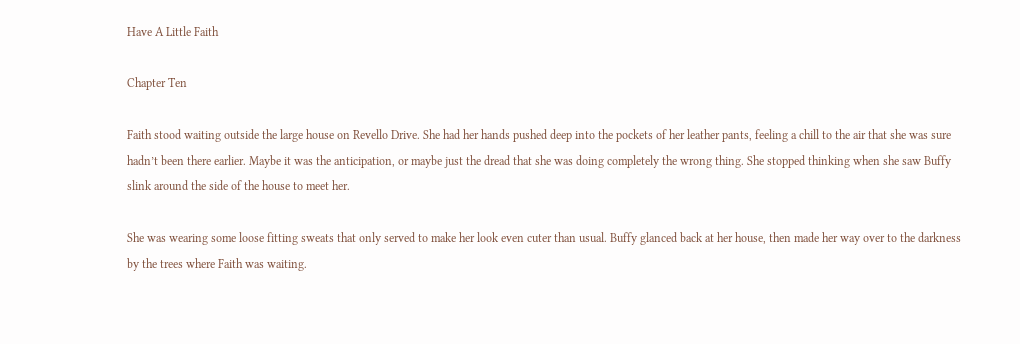Have A Little Faith

Chapter Ten

Faith stood waiting outside the large house on Revello Drive. She had her hands pushed deep into the pockets of her leather pants, feeling a chill to the air that she was sure hadn’t been there earlier. Maybe it was the anticipation, or maybe just the dread that she was doing completely the wrong thing. She stopped thinking when she saw Buffy slink around the side of the house to meet her.

She was wearing some loose fitting sweats that only served to make her look even cuter than usual. Buffy glanced back at her house, then made her way over to the darkness by the trees where Faith was waiting.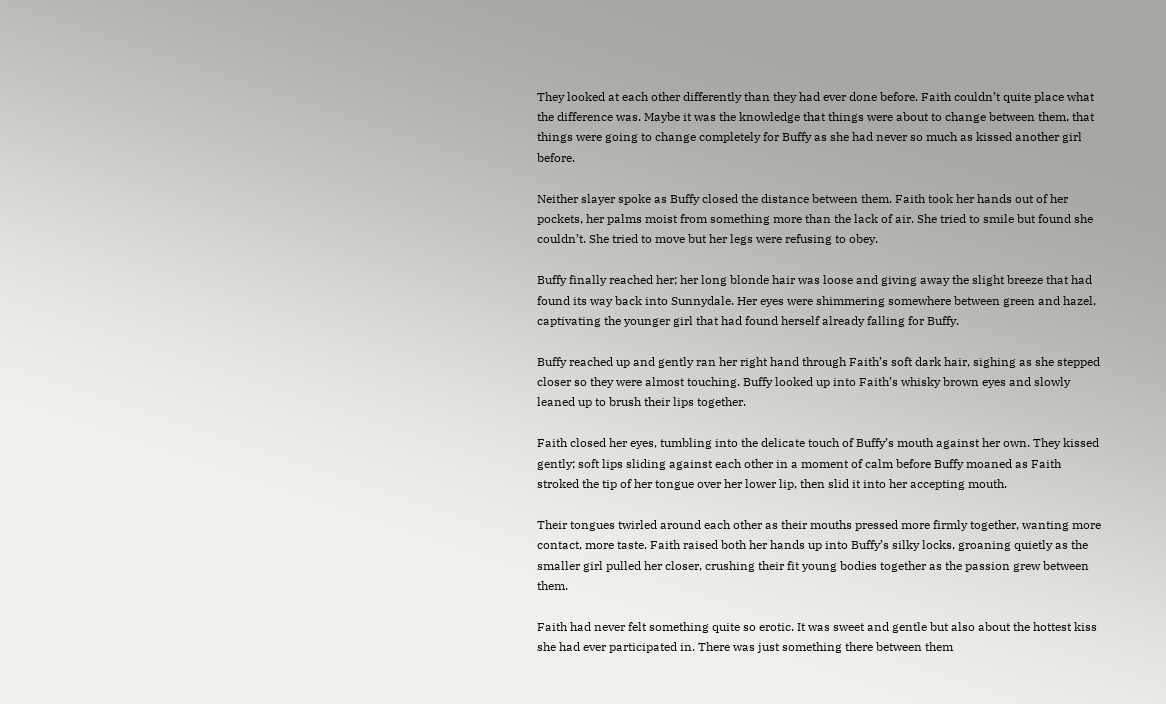They looked at each other differently than they had ever done before. Faith couldn’t quite place what the difference was. Maybe it was the knowledge that things were about to change between them, that things were going to change completely for Buffy as she had never so much as kissed another girl before.

Neither slayer spoke as Buffy closed the distance between them. Faith took her hands out of her pockets, her palms moist from something more than the lack of air. She tried to smile but found she couldn’t. She tried to move but her legs were refusing to obey.

Buffy finally reached her; her long blonde hair was loose and giving away the slight breeze that had found its way back into Sunnydale. Her eyes were shimmering somewhere between green and hazel, captivating the younger girl that had found herself already falling for Buffy.

Buffy reached up and gently ran her right hand through Faith’s soft dark hair, sighing as she stepped closer so they were almost touching. Buffy looked up into Faith’s whisky brown eyes and slowly leaned up to brush their lips together.

Faith closed her eyes, tumbling into the delicate touch of Buffy’s mouth against her own. They kissed gently; soft lips sliding against each other in a moment of calm before Buffy moaned as Faith stroked the tip of her tongue over her lower lip, then slid it into her accepting mouth.

Their tongues twirled around each other as their mouths pressed more firmly together, wanting more contact, more taste. Faith raised both her hands up into Buffy’s silky locks, groaning quietly as the smaller girl pulled her closer, crushing their fit young bodies together as the passion grew between them.

Faith had never felt something quite so erotic. It was sweet and gentle but also about the hottest kiss she had ever participated in. There was just something there between them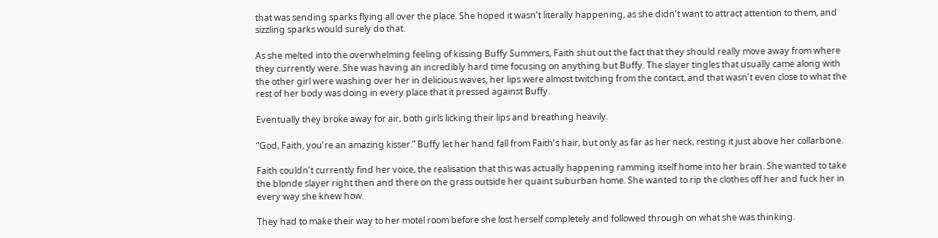that was sending sparks flying all over the place. She hoped it wasn’t literally happening, as she didn’t want to attract attention to them, and sizzling sparks would surely do that.

As she melted into the overwhelming feeling of kissing Buffy Summers, Faith shut out the fact that they should really move away from where they currently were. She was having an incredibly hard time focusing on anything but Buffy. The slayer tingles that usually came along with the other girl were washing over her in delicious waves, her lips were almost twitching from the contact, and that wasn’t even close to what the rest of her body was doing in every place that it pressed against Buffy.

Eventually they broke away for air, both girls licking their lips and breathing heavily.

“God, Faith, you’re an amazing kisser.” Buffy let her hand fall from Faith’s hair, but only as far as her neck, resting it just above her collarbone.

Faith couldn’t currently find her voice, the realisation that this was actually happening ramming itself home into her brain. She wanted to take the blonde slayer right then and there on the grass outside her quaint suburban home. She wanted to rip the clothes off her and fuck her in every way she knew how.

They had to make their way to her motel room before she lost herself completely and followed through on what she was thinking.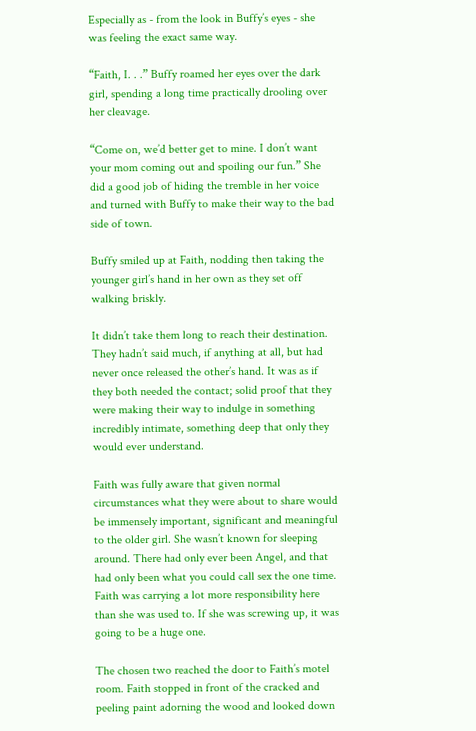Especially as - from the look in Buffy’s eyes - she was feeling the exact same way.

“Faith, I. . .” Buffy roamed her eyes over the dark girl, spending a long time practically drooling over her cleavage.

“Come on, we’d better get to mine. I don’t want your mom coming out and spoiling our fun.” She did a good job of hiding the tremble in her voice and turned with Buffy to make their way to the bad side of town.

Buffy smiled up at Faith, nodding then taking the younger girl’s hand in her own as they set off walking briskly.

It didn’t take them long to reach their destination. They hadn’t said much, if anything at all, but had never once released the other’s hand. It was as if they both needed the contact; solid proof that they were making their way to indulge in something incredibly intimate, something deep that only they would ever understand.

Faith was fully aware that given normal circumstances what they were about to share would be immensely important, significant and meaningful to the older girl. She wasn’t known for sleeping around. There had only ever been Angel, and that had only been what you could call sex the one time. Faith was carrying a lot more responsibility here than she was used to. If she was screwing up, it was going to be a huge one.

The chosen two reached the door to Faith’s motel room. Faith stopped in front of the cracked and peeling paint adorning the wood and looked down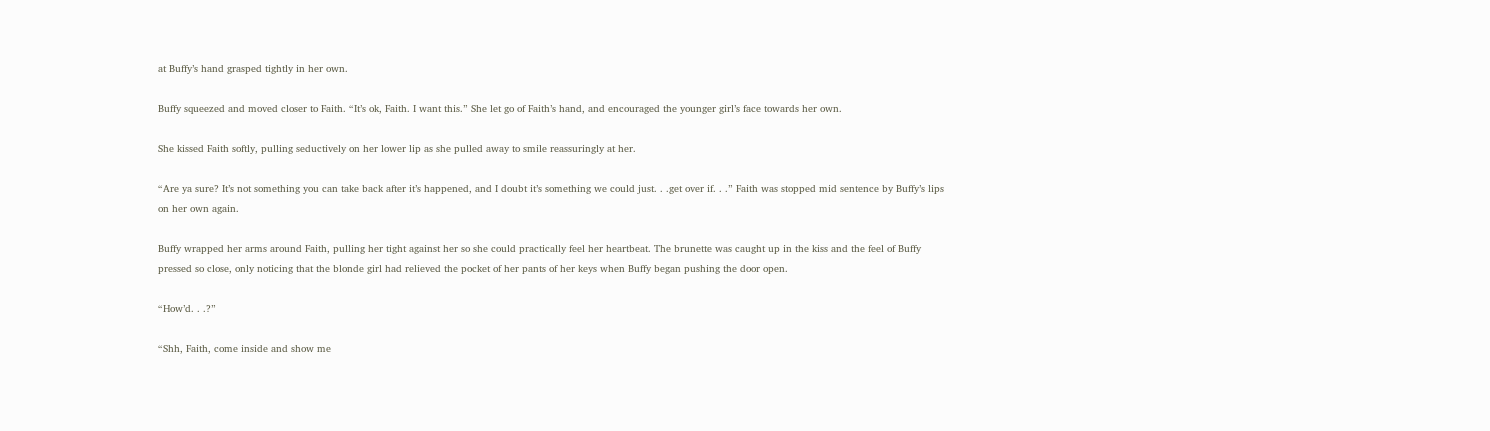at Buffy’s hand grasped tightly in her own.

Buffy squeezed and moved closer to Faith. “It’s ok, Faith. I want this.” She let go of Faith’s hand, and encouraged the younger girl’s face towards her own.

She kissed Faith softly, pulling seductively on her lower lip as she pulled away to smile reassuringly at her.

“Are ya sure? It’s not something you can take back after it’s happened, and I doubt it’s something we could just. . .get over if. . .” Faith was stopped mid sentence by Buffy’s lips on her own again.

Buffy wrapped her arms around Faith, pulling her tight against her so she could practically feel her heartbeat. The brunette was caught up in the kiss and the feel of Buffy pressed so close, only noticing that the blonde girl had relieved the pocket of her pants of her keys when Buffy began pushing the door open.

“How’d. . .?”

“Shh, Faith, come inside and show me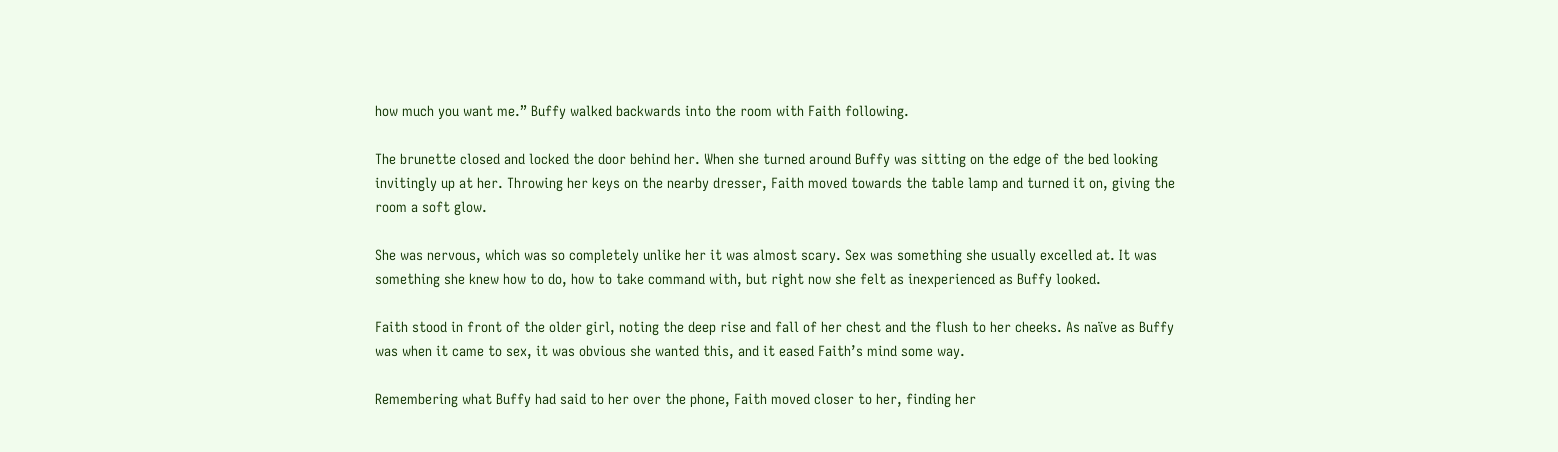how much you want me.” Buffy walked backwards into the room with Faith following.

The brunette closed and locked the door behind her. When she turned around Buffy was sitting on the edge of the bed looking invitingly up at her. Throwing her keys on the nearby dresser, Faith moved towards the table lamp and turned it on, giving the room a soft glow.

She was nervous, which was so completely unlike her it was almost scary. Sex was something she usually excelled at. It was something she knew how to do, how to take command with, but right now she felt as inexperienced as Buffy looked.

Faith stood in front of the older girl, noting the deep rise and fall of her chest and the flush to her cheeks. As naïve as Buffy was when it came to sex, it was obvious she wanted this, and it eased Faith’s mind some way.

Remembering what Buffy had said to her over the phone, Faith moved closer to her, finding her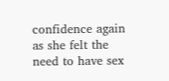confidence again as she felt the need to have sex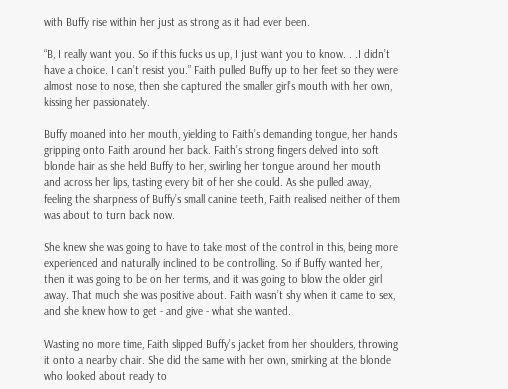with Buffy rise within her just as strong as it had ever been.

“B, I really want you. So if this fucks us up, I just want you to know. . .I didn’t have a choice. I can’t resist you.” Faith pulled Buffy up to her feet so they were almost nose to nose, then she captured the smaller girl’s mouth with her own, kissing her passionately.

Buffy moaned into her mouth, yielding to Faith’s demanding tongue, her hands gripping onto Faith around her back. Faith’s strong fingers delved into soft blonde hair as she held Buffy to her, swirling her tongue around her mouth and across her lips, tasting every bit of her she could. As she pulled away, feeling the sharpness of Buffy’s small canine teeth, Faith realised neither of them was about to turn back now.

She knew she was going to have to take most of the control in this, being more experienced and naturally inclined to be controlling. So if Buffy wanted her, then it was going to be on her terms, and it was going to blow the older girl away. That much she was positive about. Faith wasn’t shy when it came to sex, and she knew how to get - and give - what she wanted.

Wasting no more time, Faith slipped Buffy’s jacket from her shoulders, throwing it onto a nearby chair. She did the same with her own, smirking at the blonde who looked about ready to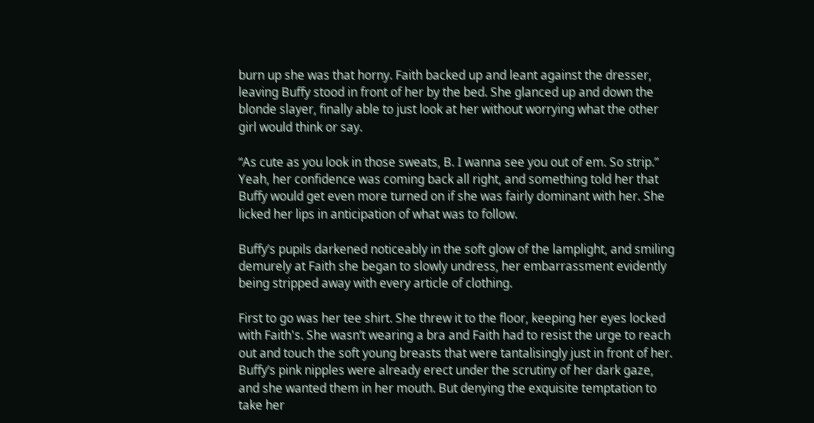burn up she was that horny. Faith backed up and leant against the dresser, leaving Buffy stood in front of her by the bed. She glanced up and down the blonde slayer, finally able to just look at her without worrying what the other girl would think or say.

“As cute as you look in those sweats, B. I wanna see you out of em. So strip.” Yeah, her confidence was coming back all right, and something told her that Buffy would get even more turned on if she was fairly dominant with her. She licked her lips in anticipation of what was to follow.

Buffy’s pupils darkened noticeably in the soft glow of the lamplight, and smiling demurely at Faith she began to slowly undress, her embarrassment evidently being stripped away with every article of clothing.

First to go was her tee shirt. She threw it to the floor, keeping her eyes locked with Faith's. She wasn’t wearing a bra and Faith had to resist the urge to reach out and touch the soft young breasts that were tantalisingly just in front of her. Buffy’s pink nipples were already erect under the scrutiny of her dark gaze, and she wanted them in her mouth. But denying the exquisite temptation to take her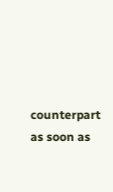counterpart as soon as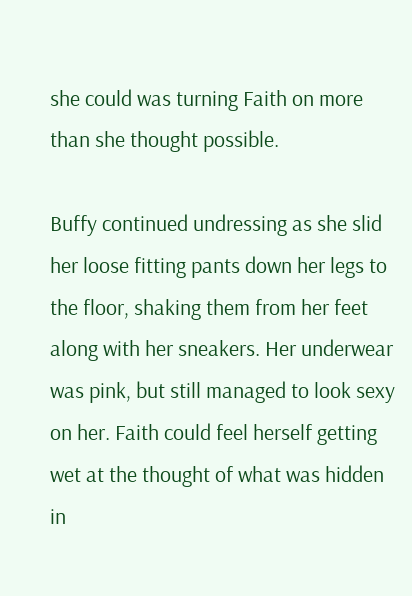she could was turning Faith on more than she thought possible.

Buffy continued undressing as she slid her loose fitting pants down her legs to the floor, shaking them from her feet along with her sneakers. Her underwear was pink, but still managed to look sexy on her. Faith could feel herself getting wet at the thought of what was hidden in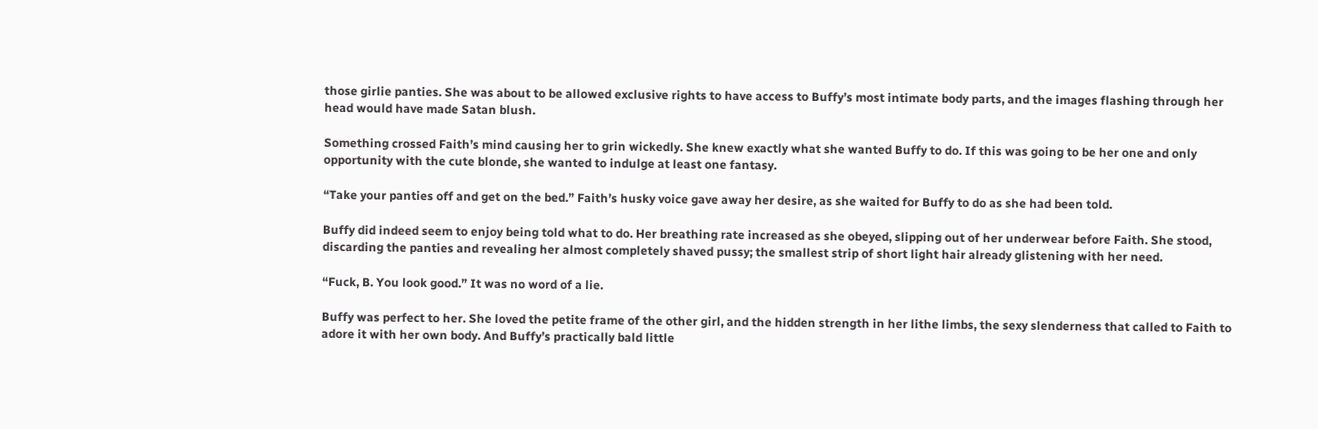those girlie panties. She was about to be allowed exclusive rights to have access to Buffy’s most intimate body parts, and the images flashing through her head would have made Satan blush.

Something crossed Faith’s mind causing her to grin wickedly. She knew exactly what she wanted Buffy to do. If this was going to be her one and only opportunity with the cute blonde, she wanted to indulge at least one fantasy.

“Take your panties off and get on the bed.” Faith’s husky voice gave away her desire, as she waited for Buffy to do as she had been told.

Buffy did indeed seem to enjoy being told what to do. Her breathing rate increased as she obeyed, slipping out of her underwear before Faith. She stood, discarding the panties and revealing her almost completely shaved pussy; the smallest strip of short light hair already glistening with her need.

“Fuck, B. You look good.” It was no word of a lie.

Buffy was perfect to her. She loved the petite frame of the other girl, and the hidden strength in her lithe limbs, the sexy slenderness that called to Faith to adore it with her own body. And Buffy’s practically bald little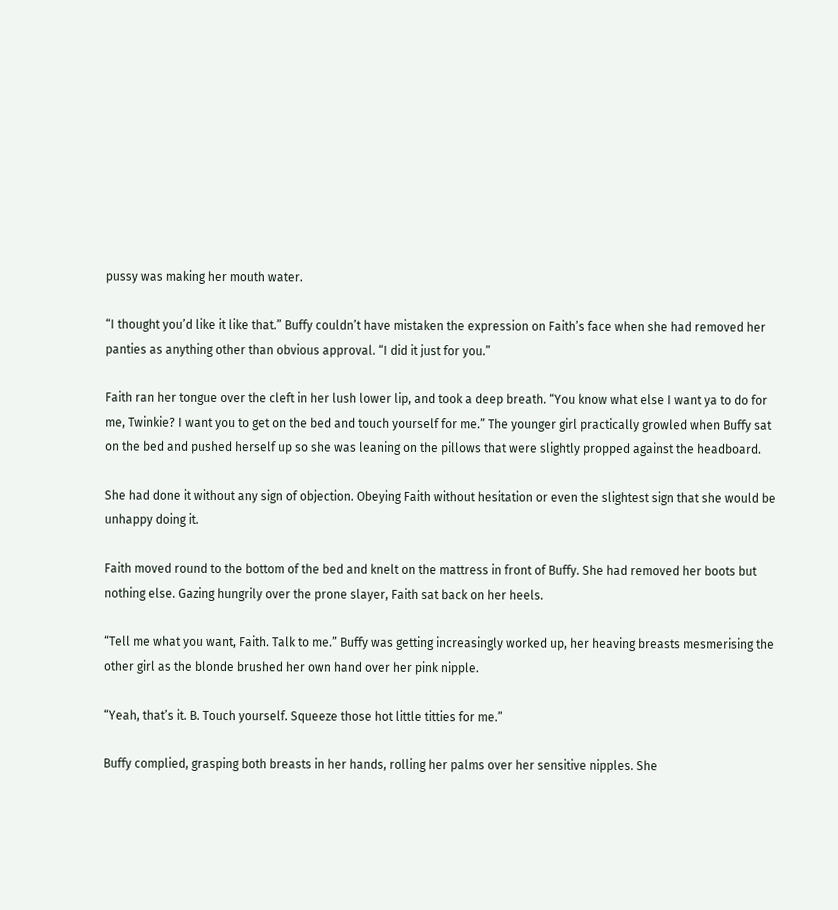pussy was making her mouth water.

“I thought you’d like it like that.” Buffy couldn’t have mistaken the expression on Faith’s face when she had removed her panties as anything other than obvious approval. “I did it just for you.”

Faith ran her tongue over the cleft in her lush lower lip, and took a deep breath. “You know what else I want ya to do for me, Twinkie? I want you to get on the bed and touch yourself for me.” The younger girl practically growled when Buffy sat on the bed and pushed herself up so she was leaning on the pillows that were slightly propped against the headboard.

She had done it without any sign of objection. Obeying Faith without hesitation or even the slightest sign that she would be unhappy doing it.

Faith moved round to the bottom of the bed and knelt on the mattress in front of Buffy. She had removed her boots but nothing else. Gazing hungrily over the prone slayer, Faith sat back on her heels.

“Tell me what you want, Faith. Talk to me.” Buffy was getting increasingly worked up, her heaving breasts mesmerising the other girl as the blonde brushed her own hand over her pink nipple.

“Yeah, that’s it. B. Touch yourself. Squeeze those hot little titties for me.”

Buffy complied, grasping both breasts in her hands, rolling her palms over her sensitive nipples. She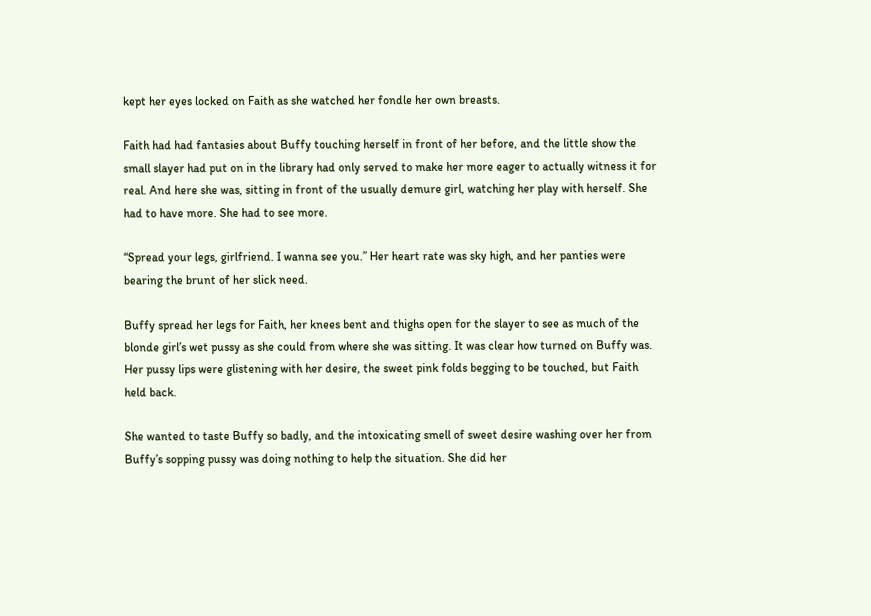kept her eyes locked on Faith as she watched her fondle her own breasts.

Faith had had fantasies about Buffy touching herself in front of her before, and the little show the small slayer had put on in the library had only served to make her more eager to actually witness it for real. And here she was, sitting in front of the usually demure girl, watching her play with herself. She had to have more. She had to see more.

“Spread your legs, girlfriend. I wanna see you.” Her heart rate was sky high, and her panties were bearing the brunt of her slick need.

Buffy spread her legs for Faith, her knees bent and thighs open for the slayer to see as much of the blonde girl’s wet pussy as she could from where she was sitting. It was clear how turned on Buffy was. Her pussy lips were glistening with her desire, the sweet pink folds begging to be touched, but Faith held back.

She wanted to taste Buffy so badly, and the intoxicating smell of sweet desire washing over her from Buffy’s sopping pussy was doing nothing to help the situation. She did her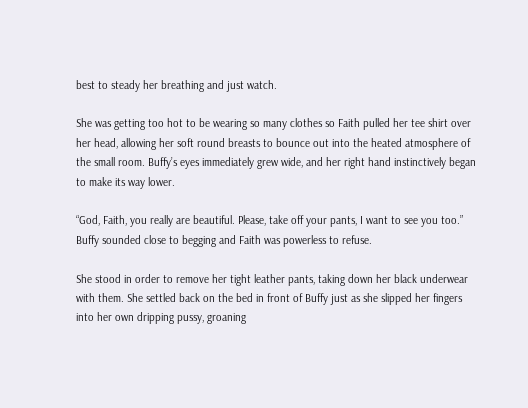best to steady her breathing and just watch.

She was getting too hot to be wearing so many clothes so Faith pulled her tee shirt over her head, allowing her soft round breasts to bounce out into the heated atmosphere of the small room. Buffy’s eyes immediately grew wide, and her right hand instinctively began to make its way lower.

“God, Faith, you really are beautiful. Please, take off your pants, I want to see you too.” Buffy sounded close to begging and Faith was powerless to refuse.

She stood in order to remove her tight leather pants, taking down her black underwear with them. She settled back on the bed in front of Buffy just as she slipped her fingers into her own dripping pussy, groaning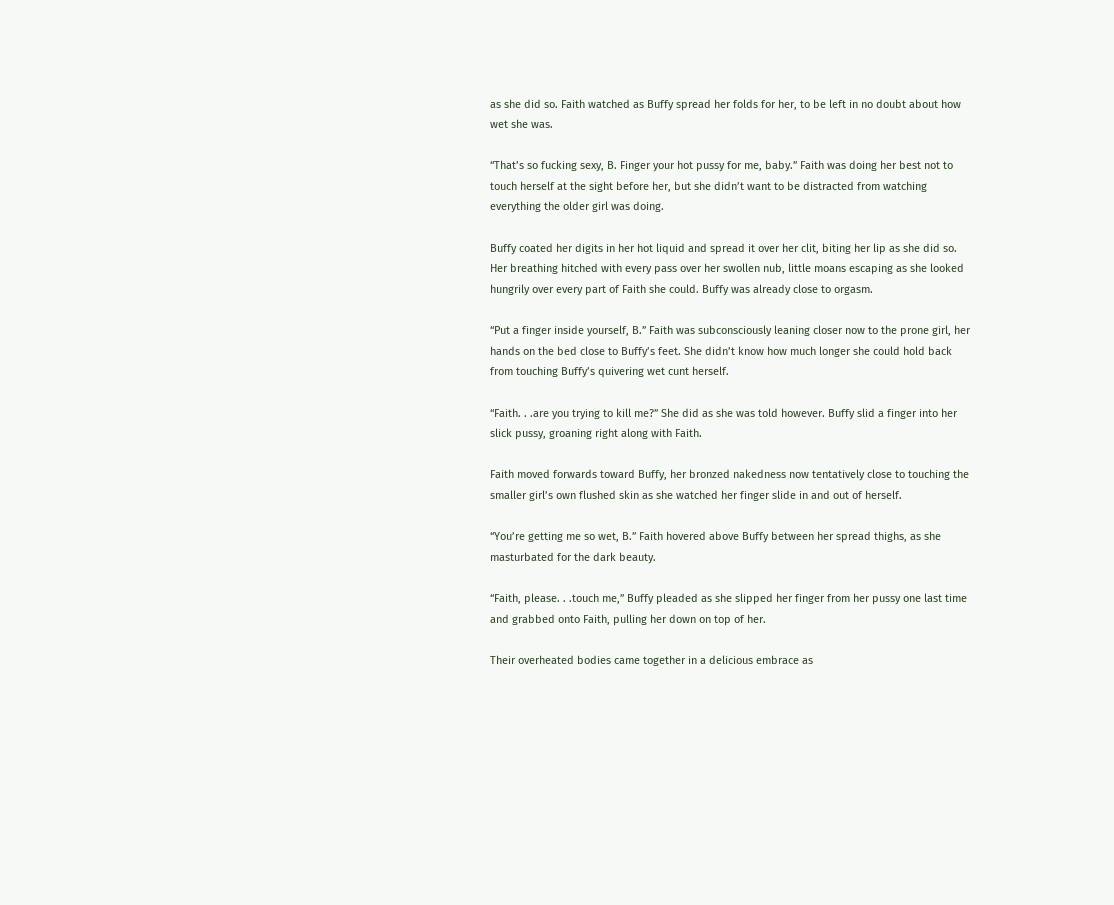as she did so. Faith watched as Buffy spread her folds for her, to be left in no doubt about how wet she was.

“That’s so fucking sexy, B. Finger your hot pussy for me, baby.” Faith was doing her best not to touch herself at the sight before her, but she didn’t want to be distracted from watching everything the older girl was doing.

Buffy coated her digits in her hot liquid and spread it over her clit, biting her lip as she did so. Her breathing hitched with every pass over her swollen nub, little moans escaping as she looked hungrily over every part of Faith she could. Buffy was already close to orgasm.

“Put a finger inside yourself, B.” Faith was subconsciously leaning closer now to the prone girl, her hands on the bed close to Buffy’s feet. She didn’t know how much longer she could hold back from touching Buffy’s quivering wet cunt herself.

“Faith. . .are you trying to kill me?” She did as she was told however. Buffy slid a finger into her slick pussy, groaning right along with Faith.

Faith moved forwards toward Buffy, her bronzed nakedness now tentatively close to touching the smaller girl’s own flushed skin as she watched her finger slide in and out of herself.

“You’re getting me so wet, B.” Faith hovered above Buffy between her spread thighs, as she masturbated for the dark beauty.

“Faith, please. . .touch me,” Buffy pleaded as she slipped her finger from her pussy one last time and grabbed onto Faith, pulling her down on top of her.

Their overheated bodies came together in a delicious embrace as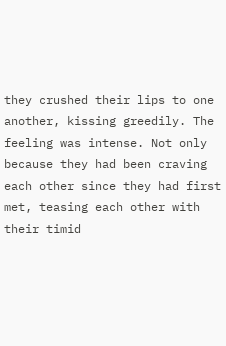they crushed their lips to one another, kissing greedily. The feeling was intense. Not only because they had been craving each other since they had first met, teasing each other with their timid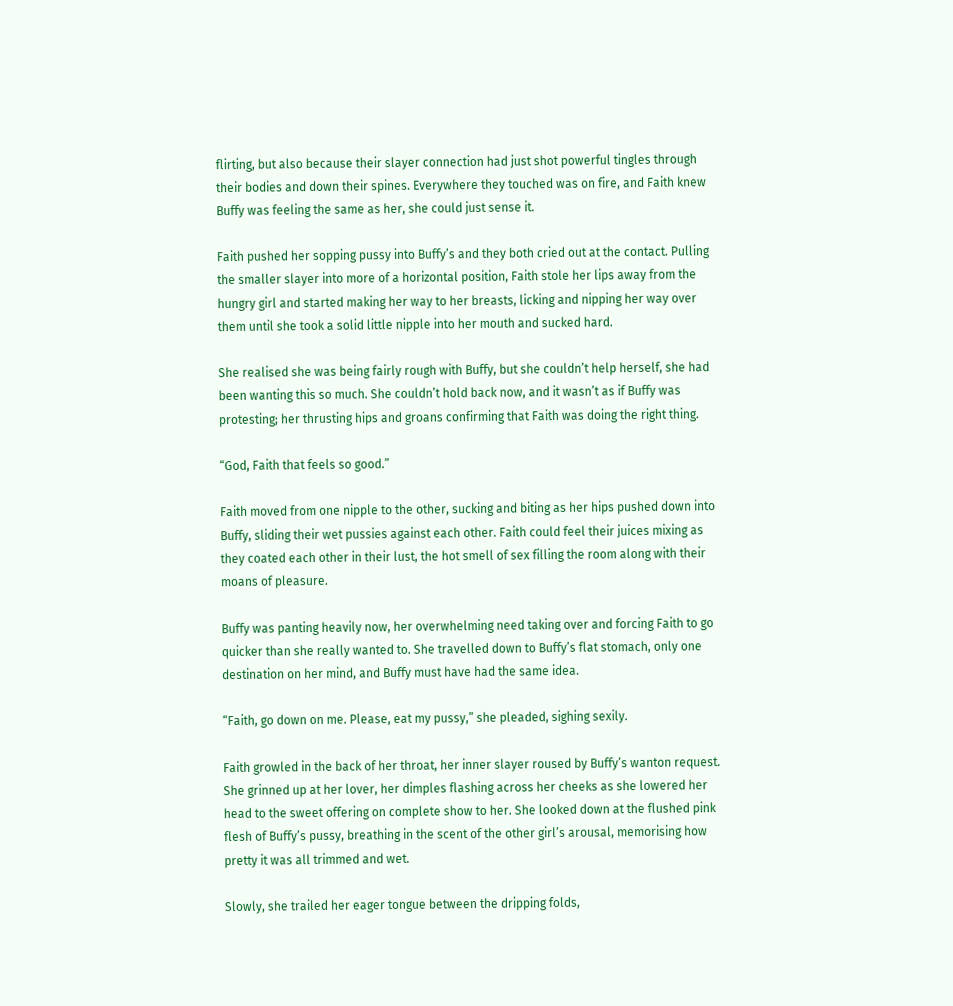flirting, but also because their slayer connection had just shot powerful tingles through their bodies and down their spines. Everywhere they touched was on fire, and Faith knew Buffy was feeling the same as her, she could just sense it.

Faith pushed her sopping pussy into Buffy’s and they both cried out at the contact. Pulling the smaller slayer into more of a horizontal position, Faith stole her lips away from the hungry girl and started making her way to her breasts, licking and nipping her way over them until she took a solid little nipple into her mouth and sucked hard.

She realised she was being fairly rough with Buffy, but she couldn’t help herself, she had been wanting this so much. She couldn’t hold back now, and it wasn’t as if Buffy was protesting; her thrusting hips and groans confirming that Faith was doing the right thing.

“God, Faith that feels so good.”

Faith moved from one nipple to the other, sucking and biting as her hips pushed down into Buffy, sliding their wet pussies against each other. Faith could feel their juices mixing as they coated each other in their lust, the hot smell of sex filling the room along with their moans of pleasure.

Buffy was panting heavily now, her overwhelming need taking over and forcing Faith to go quicker than she really wanted to. She travelled down to Buffy’s flat stomach, only one destination on her mind, and Buffy must have had the same idea.

“Faith, go down on me. Please, eat my pussy,” she pleaded, sighing sexily.

Faith growled in the back of her throat, her inner slayer roused by Buffy’s wanton request. She grinned up at her lover, her dimples flashing across her cheeks as she lowered her head to the sweet offering on complete show to her. She looked down at the flushed pink flesh of Buffy’s pussy, breathing in the scent of the other girl’s arousal, memorising how pretty it was all trimmed and wet.

Slowly, she trailed her eager tongue between the dripping folds,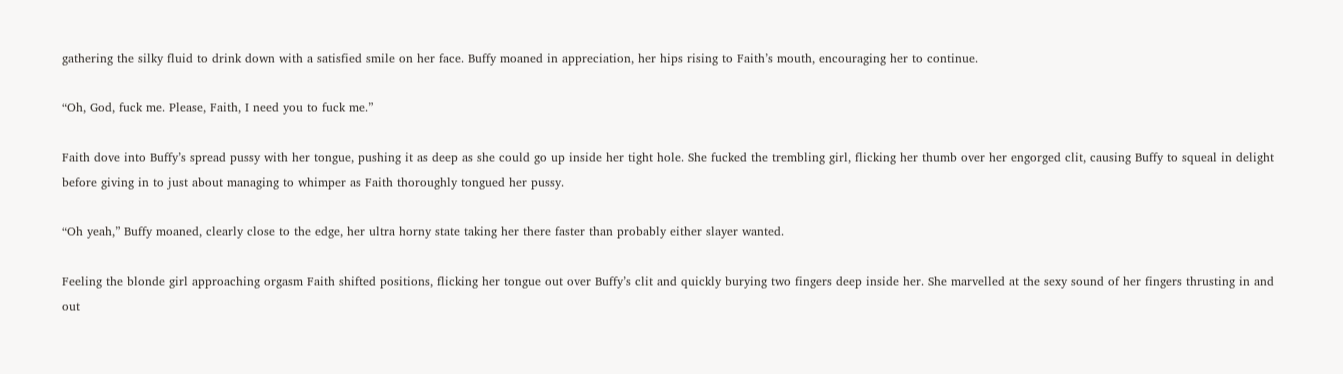gathering the silky fluid to drink down with a satisfied smile on her face. Buffy moaned in appreciation, her hips rising to Faith’s mouth, encouraging her to continue.

“Oh, God, fuck me. Please, Faith, I need you to fuck me.”

Faith dove into Buffy’s spread pussy with her tongue, pushing it as deep as she could go up inside her tight hole. She fucked the trembling girl, flicking her thumb over her engorged clit, causing Buffy to squeal in delight before giving in to just about managing to whimper as Faith thoroughly tongued her pussy.

“Oh yeah,” Buffy moaned, clearly close to the edge, her ultra horny state taking her there faster than probably either slayer wanted.

Feeling the blonde girl approaching orgasm Faith shifted positions, flicking her tongue out over Buffy’s clit and quickly burying two fingers deep inside her. She marvelled at the sexy sound of her fingers thrusting in and out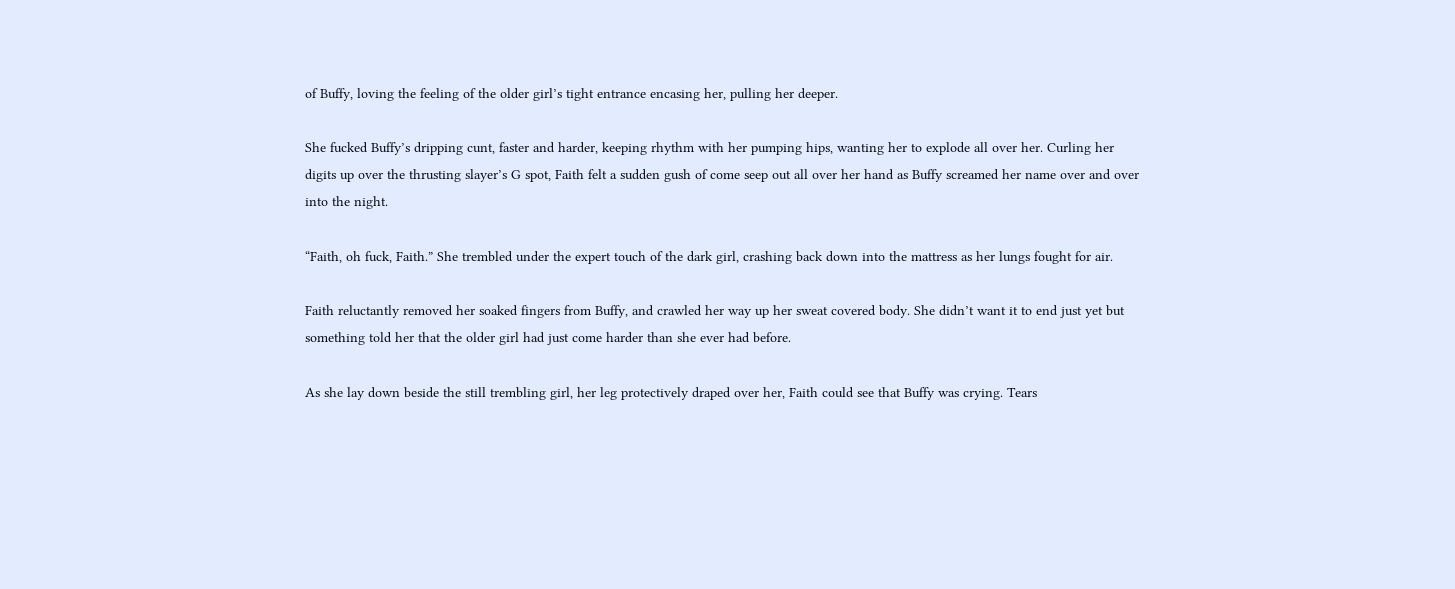of Buffy, loving the feeling of the older girl’s tight entrance encasing her, pulling her deeper.

She fucked Buffy’s dripping cunt, faster and harder, keeping rhythm with her pumping hips, wanting her to explode all over her. Curling her digits up over the thrusting slayer’s G spot, Faith felt a sudden gush of come seep out all over her hand as Buffy screamed her name over and over into the night.

“Faith, oh fuck, Faith.” She trembled under the expert touch of the dark girl, crashing back down into the mattress as her lungs fought for air.

Faith reluctantly removed her soaked fingers from Buffy, and crawled her way up her sweat covered body. She didn’t want it to end just yet but something told her that the older girl had just come harder than she ever had before.

As she lay down beside the still trembling girl, her leg protectively draped over her, Faith could see that Buffy was crying. Tears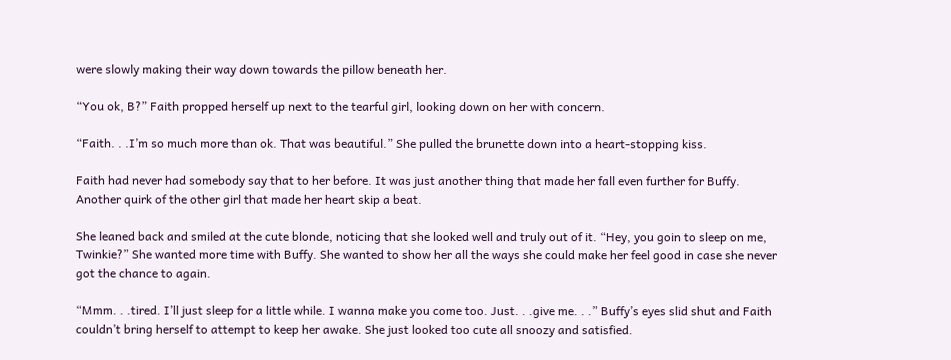were slowly making their way down towards the pillow beneath her.

“You ok, B?” Faith propped herself up next to the tearful girl, looking down on her with concern.

“Faith. . .I’m so much more than ok. That was beautiful.” She pulled the brunette down into a heart-stopping kiss.

Faith had never had somebody say that to her before. It was just another thing that made her fall even further for Buffy. Another quirk of the other girl that made her heart skip a beat.

She leaned back and smiled at the cute blonde, noticing that she looked well and truly out of it. “Hey, you goin to sleep on me, Twinkie?” She wanted more time with Buffy. She wanted to show her all the ways she could make her feel good in case she never got the chance to again.

“Mmm. . .tired. I’ll just sleep for a little while. I wanna make you come too. Just. . .give me. . .” Buffy’s eyes slid shut and Faith couldn’t bring herself to attempt to keep her awake. She just looked too cute all snoozy and satisfied.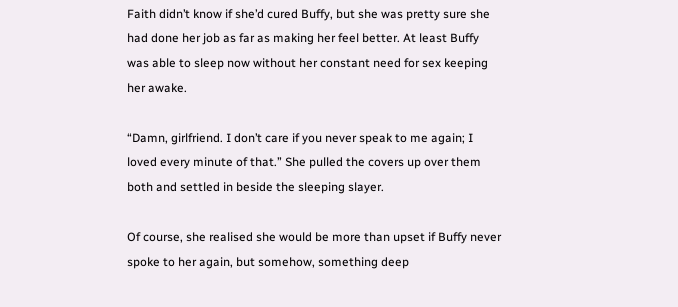Faith didn’t know if she’d cured Buffy, but she was pretty sure she had done her job as far as making her feel better. At least Buffy was able to sleep now without her constant need for sex keeping her awake.

“Damn, girlfriend. I don’t care if you never speak to me again; I loved every minute of that.” She pulled the covers up over them both and settled in beside the sleeping slayer.

Of course, she realised she would be more than upset if Buffy never spoke to her again, but somehow, something deep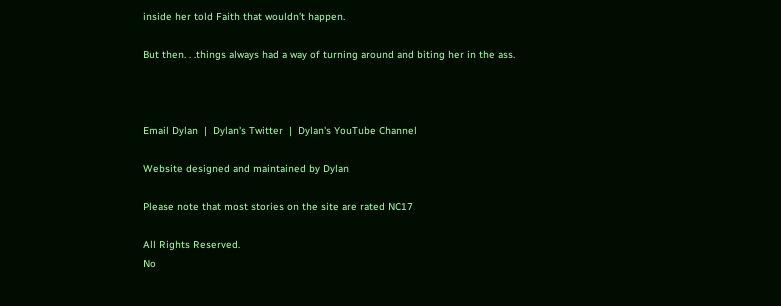inside her told Faith that wouldn’t happen.

But then. . .things always had a way of turning around and biting her in the ass.



Email Dylan  |  Dylan's Twitter  |  Dylan's YouTube Channel

Website designed and maintained by Dylan

Please note that most stories on the site are rated NC17

All Rights Reserved.
No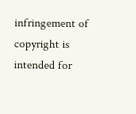infringement of copyright is intended for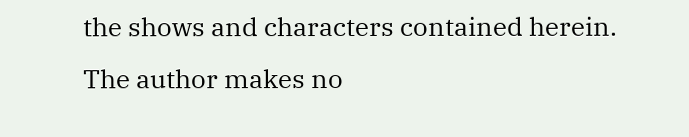the shows and characters contained herein.
The author makes no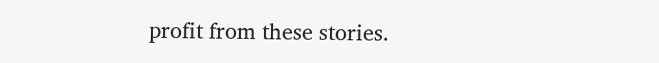profit from these stories.